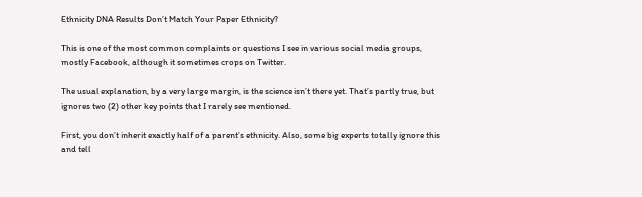Ethnicity DNA Results Don’t Match Your Paper Ethnicity?

This is one of the most common complaints or questions I see in various social media groups, mostly Facebook, although it sometimes crops on Twitter.

The usual explanation, by a very large margin, is the science isn’t there yet. That’s partly true, but ignores two (2) other key points that I rarely see mentioned.

First, you don’t inherit exactly half of a parent’s ethnicity. Also, some big experts totally ignore this and tell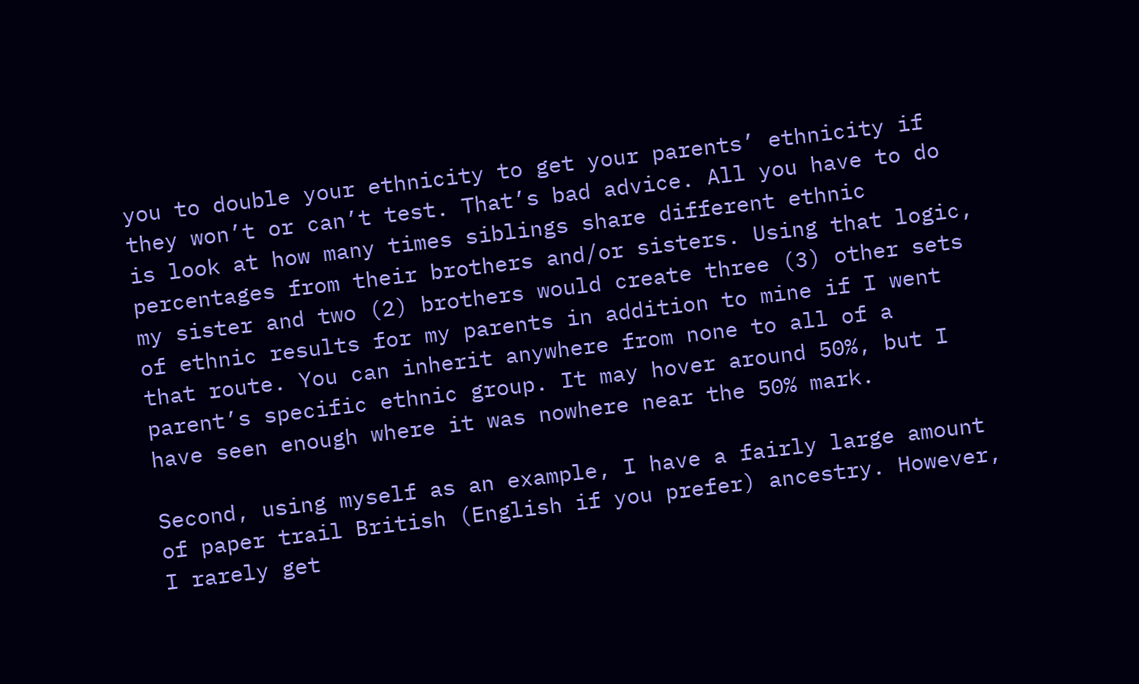you to double your ethnicity to get your parents’ ethnicity if they won’t or can’t test. That’s bad advice. All you have to do is look at how many times siblings share different ethnic percentages from their brothers and/or sisters. Using that logic, my sister and two (2) brothers would create three (3) other sets of ethnic results for my parents in addition to mine if I went that route. You can inherit anywhere from none to all of a parent’s specific ethnic group. It may hover around 50%, but I have seen enough where it was nowhere near the 50% mark.

Second, using myself as an example, I have a fairly large amount of paper trail British (English if you prefer) ancestry. However, I rarely get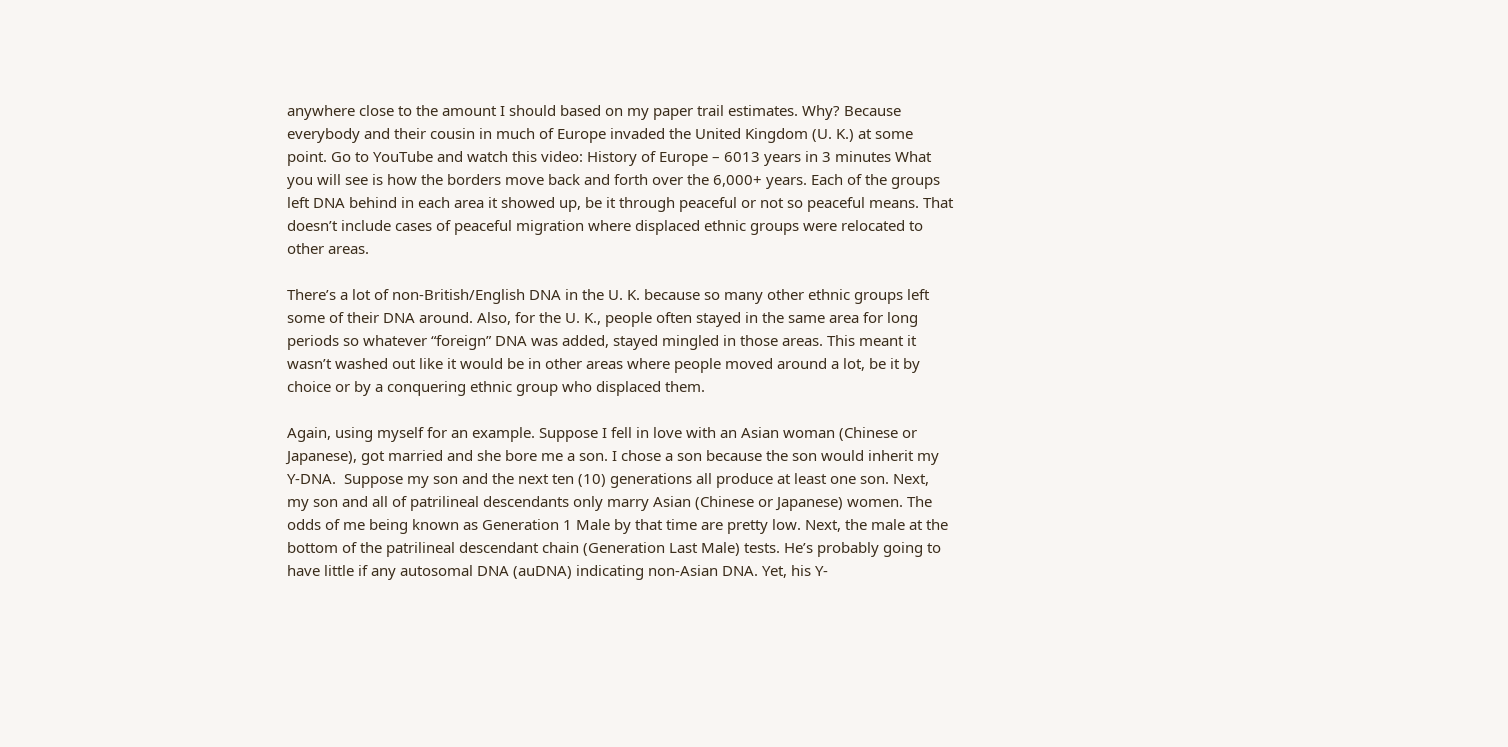anywhere close to the amount I should based on my paper trail estimates. Why? Because everybody and their cousin in much of Europe invaded the United Kingdom (U. K.) at some point. Go to YouTube and watch this video: History of Europe – 6013 years in 3 minutes What you will see is how the borders move back and forth over the 6,000+ years. Each of the groups left DNA behind in each area it showed up, be it through peaceful or not so peaceful means. That doesn’t include cases of peaceful migration where displaced ethnic groups were relocated to other areas.

There’s a lot of non-British/English DNA in the U. K. because so many other ethnic groups left some of their DNA around. Also, for the U. K., people often stayed in the same area for long periods so whatever “foreign” DNA was added, stayed mingled in those areas. This meant it wasn’t washed out like it would be in other areas where people moved around a lot, be it by choice or by a conquering ethnic group who displaced them.

Again, using myself for an example. Suppose I fell in love with an Asian woman (Chinese or Japanese), got married and she bore me a son. I chose a son because the son would inherit my Y-DNA.  Suppose my son and the next ten (10) generations all produce at least one son. Next, my son and all of patrilineal descendants only marry Asian (Chinese or Japanese) women. The odds of me being known as Generation 1 Male by that time are pretty low. Next, the male at the bottom of the patrilineal descendant chain (Generation Last Male) tests. He’s probably going to have little if any autosomal DNA (auDNA) indicating non-Asian DNA. Yet, his Y-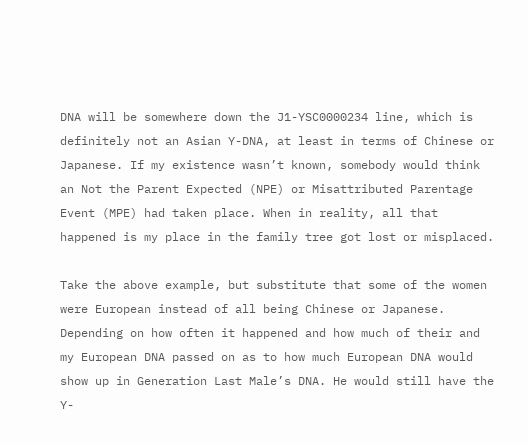DNA will be somewhere down the J1-YSC0000234 line, which is definitely not an Asian Y-DNA, at least in terms of Chinese or Japanese. If my existence wasn’t known, somebody would think an Not the Parent Expected (NPE) or Misattributed Parentage Event (MPE) had taken place. When in reality, all that happened is my place in the family tree got lost or misplaced.

Take the above example, but substitute that some of the women were European instead of all being Chinese or Japanese. Depending on how often it happened and how much of their and my European DNA passed on as to how much European DNA would show up in Generation Last Male’s DNA. He would still have the Y-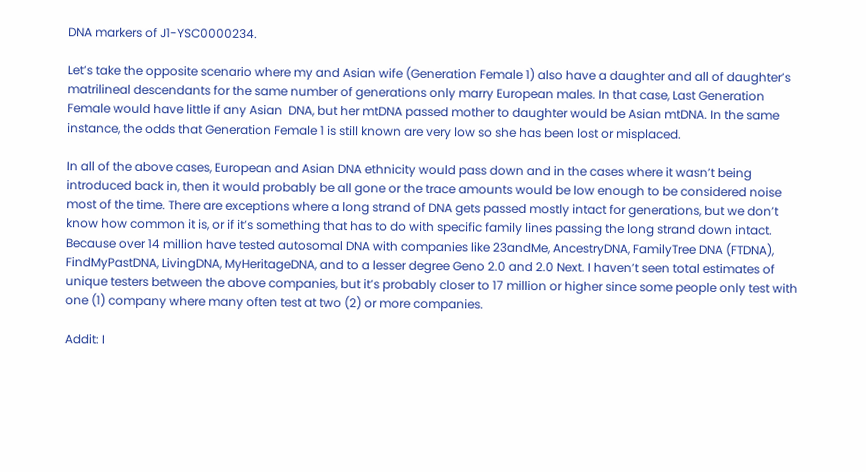DNA markers of J1-YSC0000234.

Let’s take the opposite scenario where my and Asian wife (Generation Female 1) also have a daughter and all of daughter’s matrilineal descendants for the same number of generations only marry European males. In that case, Last Generation Female would have little if any Asian  DNA, but her mtDNA passed mother to daughter would be Asian mtDNA. In the same instance, the odds that Generation Female 1 is still known are very low so she has been lost or misplaced.

In all of the above cases, European and Asian DNA ethnicity would pass down and in the cases where it wasn’t being introduced back in, then it would probably be all gone or the trace amounts would be low enough to be considered noise most of the time. There are exceptions where a long strand of DNA gets passed mostly intact for generations, but we don’t know how common it is, or if it’s something that has to do with specific family lines passing the long strand down intact. Because over 14 million have tested autosomal DNA with companies like 23andMe, AncestryDNA, FamilyTree DNA (FTDNA), FindMyPastDNA, LivingDNA, MyHeritageDNA, and to a lesser degree Geno 2.0 and 2.0 Next. I haven’t seen total estimates of unique testers between the above companies, but it’s probably closer to 17 million or higher since some people only test with one (1) company where many often test at two (2) or more companies.

Addit: I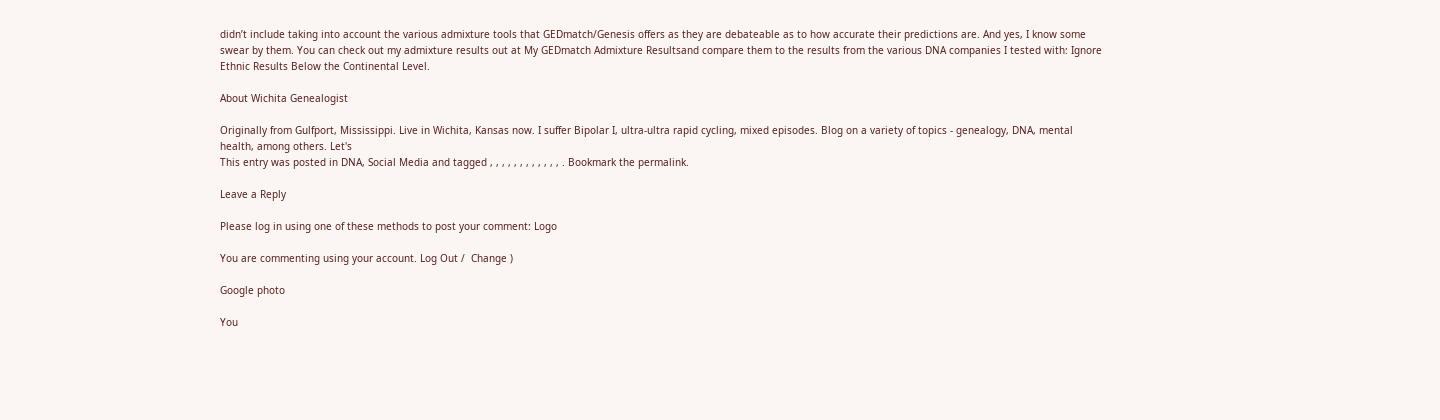didn’t include taking into account the various admixture tools that GEDmatch/Genesis offers as they are debateable as to how accurate their predictions are. And yes, I know some swear by them. You can check out my admixture results out at My GEDmatch Admixture Resultsand compare them to the results from the various DNA companies I tested with: Ignore Ethnic Results Below the Continental Level.

About Wichita Genealogist

Originally from Gulfport, Mississippi. Live in Wichita, Kansas now. I suffer Bipolar I, ultra-ultra rapid cycling, mixed episodes. Blog on a variety of topics - genealogy, DNA, mental health, among others. Let's
This entry was posted in DNA, Social Media and tagged , , , , , , , , , , , , . Bookmark the permalink.

Leave a Reply

Please log in using one of these methods to post your comment: Logo

You are commenting using your account. Log Out /  Change )

Google photo

You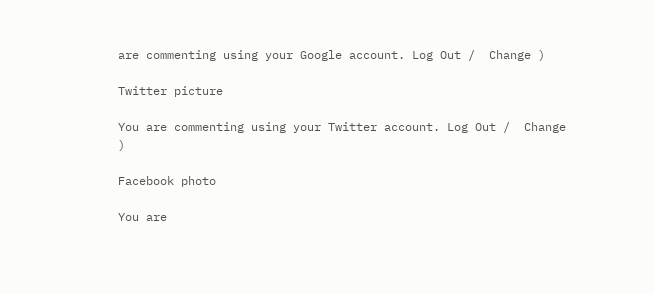are commenting using your Google account. Log Out /  Change )

Twitter picture

You are commenting using your Twitter account. Log Out /  Change )

Facebook photo

You are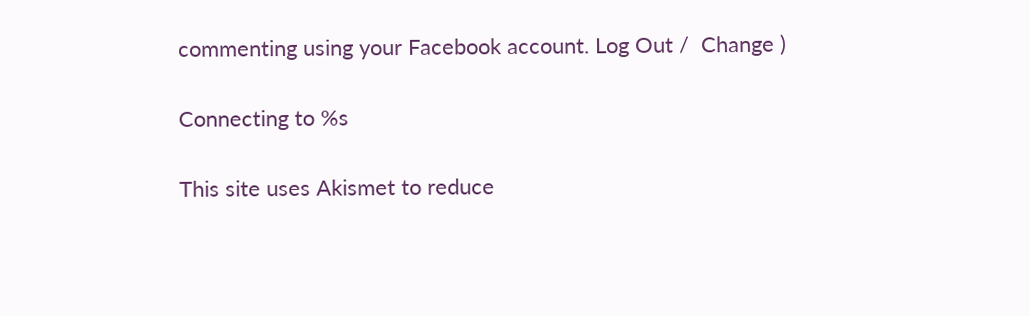commenting using your Facebook account. Log Out /  Change )

Connecting to %s

This site uses Akismet to reduce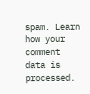spam. Learn how your comment data is processed.